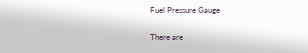Fuel Pressure Gauge

There are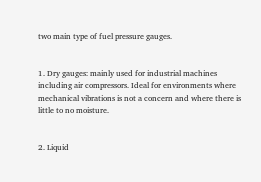two main type of fuel pressure gauges.


1. Dry gauges: mainly used for industrial machines including air compressors. Ideal for environments where mechanical vibrations is not a concern and where there is little to no moisture.


2. Liquid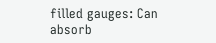filled gauges: Can absorb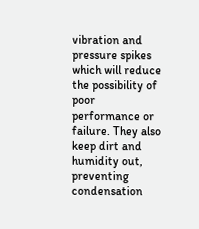vibration and pressure spikes which will reduce the possibility of poor performance or failure. They also keep dirt and humidity out, preventing condensation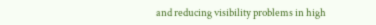and reducing visibility problems in high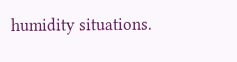humidity situations.